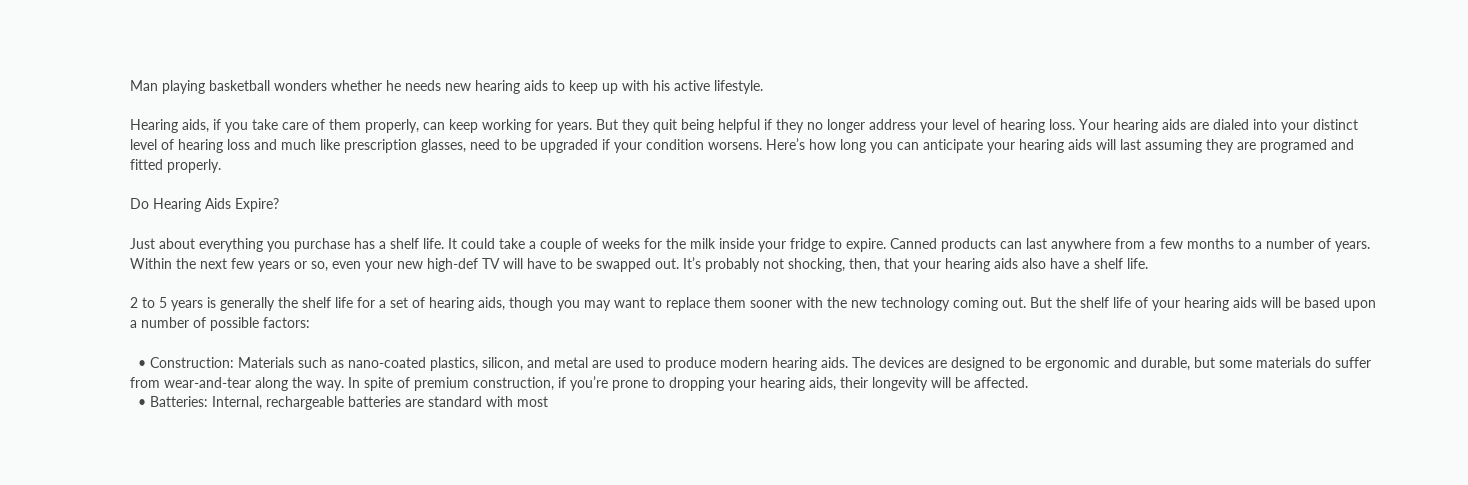Man playing basketball wonders whether he needs new hearing aids to keep up with his active lifestyle.

Hearing aids, if you take care of them properly, can keep working for years. But they quit being helpful if they no longer address your level of hearing loss. Your hearing aids are dialed into your distinct level of hearing loss and much like prescription glasses, need to be upgraded if your condition worsens. Here’s how long you can anticipate your hearing aids will last assuming they are programed and fitted properly.

Do Hearing Aids Expire?

Just about everything you purchase has a shelf life. It could take a couple of weeks for the milk inside your fridge to expire. Canned products can last anywhere from a few months to a number of years. Within the next few years or so, even your new high-def TV will have to be swapped out. It’s probably not shocking, then, that your hearing aids also have a shelf life.

2 to 5 years is generally the shelf life for a set of hearing aids, though you may want to replace them sooner with the new technology coming out. But the shelf life of your hearing aids will be based upon a number of possible factors:

  • Construction: Materials such as nano-coated plastics, silicon, and metal are used to produce modern hearing aids. The devices are designed to be ergonomic and durable, but some materials do suffer from wear-and-tear along the way. In spite of premium construction, if you’re prone to dropping your hearing aids, their longevity will be affected.
  • Batteries: Internal, rechargeable batteries are standard with most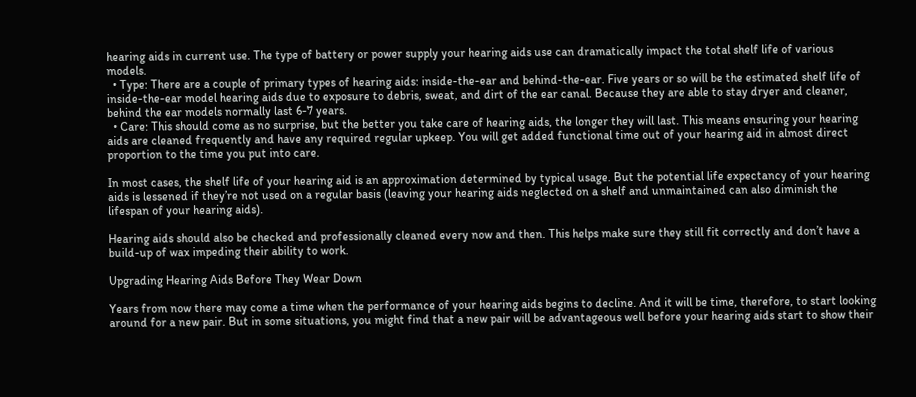hearing aids in current use. The type of battery or power supply your hearing aids use can dramatically impact the total shelf life of various models.
  • Type: There are a couple of primary types of hearing aids: inside-the-ear and behind-the-ear. Five years or so will be the estimated shelf life of inside-the-ear model hearing aids due to exposure to debris, sweat, and dirt of the ear canal. Because they are able to stay dryer and cleaner, behind the ear models normally last 6-7 years.
  • Care: This should come as no surprise, but the better you take care of hearing aids, the longer they will last. This means ensuring your hearing aids are cleaned frequently and have any required regular upkeep. You will get added functional time out of your hearing aid in almost direct proportion to the time you put into care.

In most cases, the shelf life of your hearing aid is an approximation determined by typical usage. But the potential life expectancy of your hearing aids is lessened if they’re not used on a regular basis (leaving your hearing aids neglected on a shelf and unmaintained can also diminish the lifespan of your hearing aids).

Hearing aids should also be checked and professionally cleaned every now and then. This helps make sure they still fit correctly and don’t have a build-up of wax impeding their ability to work.

Upgrading Hearing Aids Before They Wear Down

Years from now there may come a time when the performance of your hearing aids begins to decline. And it will be time, therefore, to start looking around for a new pair. But in some situations, you might find that a new pair will be advantageous well before your hearing aids start to show their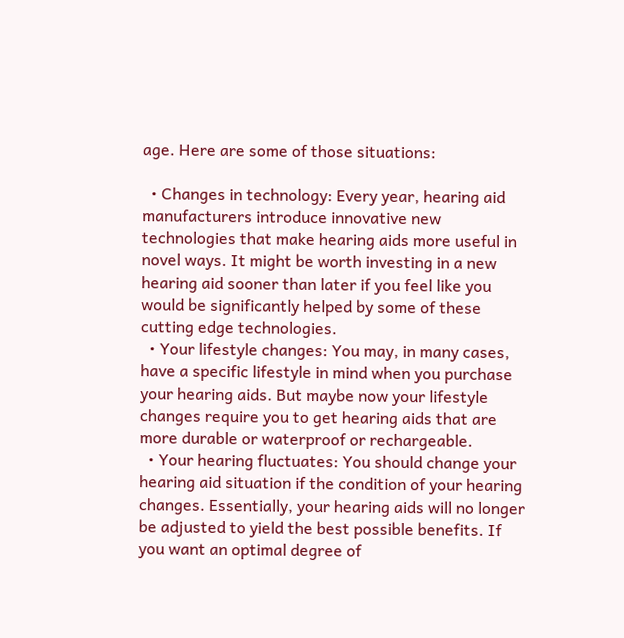age. Here are some of those situations:

  • Changes in technology: Every year, hearing aid manufacturers introduce innovative new technologies that make hearing aids more useful in novel ways. It might be worth investing in a new hearing aid sooner than later if you feel like you would be significantly helped by some of these cutting edge technologies.
  • Your lifestyle changes: You may, in many cases, have a specific lifestyle in mind when you purchase your hearing aids. But maybe now your lifestyle changes require you to get hearing aids that are more durable or waterproof or rechargeable.
  • Your hearing fluctuates: You should change your hearing aid situation if the condition of your hearing changes. Essentially, your hearing aids will no longer be adjusted to yield the best possible benefits. If you want an optimal degree of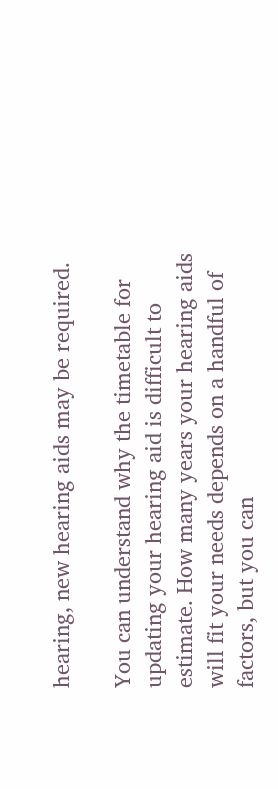hearing, new hearing aids may be required.

You can understand why the timetable for updating your hearing aid is difficult to estimate. How many years your hearing aids will fit your needs depends on a handful of factors, but you can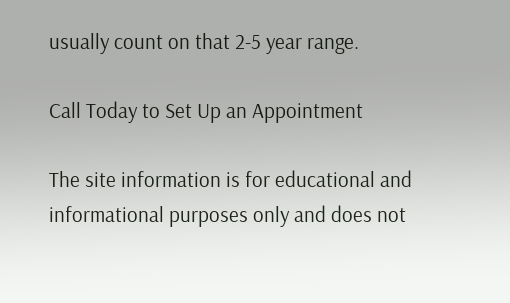usually count on that 2-5 year range.

Call Today to Set Up an Appointment

The site information is for educational and informational purposes only and does not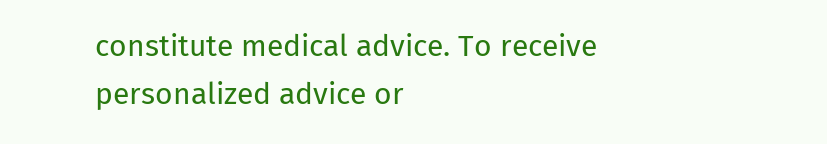constitute medical advice. To receive personalized advice or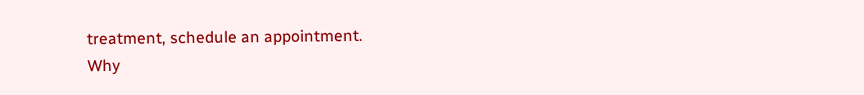treatment, schedule an appointment.
Why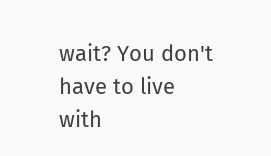wait? You don't have to live with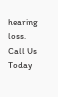hearing loss. Call Us Today